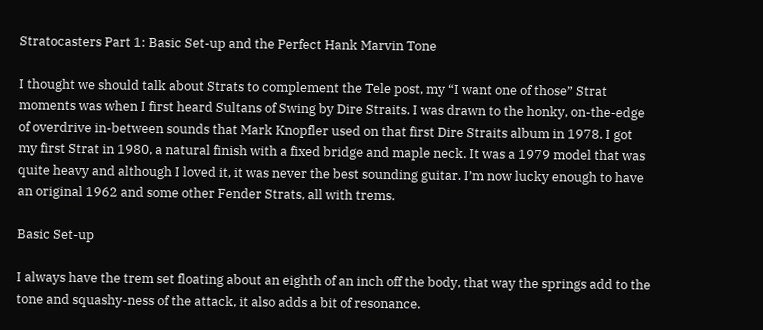Stratocasters Part 1: Basic Set-up and the Perfect Hank Marvin Tone

I thought we should talk about Strats to complement the Tele post, my “I want one of those” Strat moments was when I first heard Sultans of Swing by Dire Straits. I was drawn to the honky, on-the-edge of overdrive in-between sounds that Mark Knopfler used on that first Dire Straits album in 1978. I got my first Strat in 1980, a natural finish with a fixed bridge and maple neck. It was a 1979 model that was quite heavy and although I loved it, it was never the best sounding guitar. I’m now lucky enough to have an original 1962 and some other Fender Strats, all with trems.

Basic Set-up

I always have the trem set floating about an eighth of an inch off the body, that way the springs add to the tone and squashy-ness of the attack, it also adds a bit of resonance.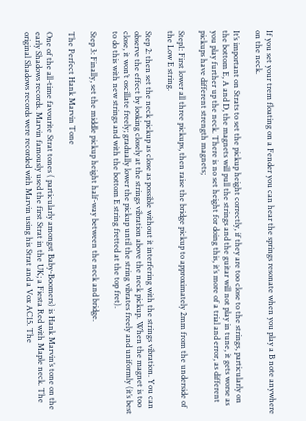If you set your trem floating on a Fender you can hear the springs resonate when you play a B note anywhere on the neck.

It’s important on Strats to set the pickup height correctly, if they are too close to the strings, particularly on the bottom E, A and D, the magnets will pull the strings and the guitar will not play in tune, it gets worse as you play further up the neck. There is no set height for doing this, it’s more of a trial and error, as different pickups have different strength magnets;

Step1: First lower all three pickups, then raise the bridge pickup to approximately 2mm from the underside of the Low E string.

Step 2: then set the neck pickup as close as possible without it interfering with the strings vibration. You can observe the effect by looking closely at the strings vibration above the neck pickup. When the magnet is too close, it won’t oscillate freely; gradually lower the pickup until the string vibrates freely and uniformly (it’s best to do this with new strings and with the bottom E string fretted at the top fret).

Step 3: Finally, set the middle pickup height half-way between the neck and bridge.

The Perfect Hank Marvin Tone

One of the all-time favourite Strat tones ( particularly amongst Baby-Boomers) is Hank Marvin’s tone on the early Shadows records. Marvin famously used the first Strat in the UK; a Fiesta Red with Maple neck. The original Shadows records were recorded with Marvin using his Strat and a Vox AC15. The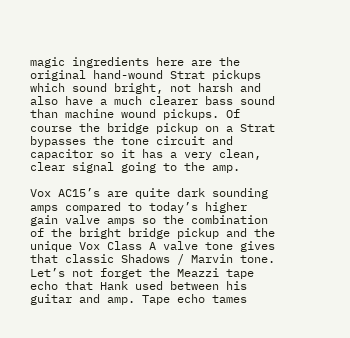magic ingredients here are the original hand-wound Strat pickups which sound bright, not harsh and also have a much clearer bass sound than machine wound pickups. Of course the bridge pickup on a Strat bypasses the tone circuit and capacitor so it has a very clean, clear signal going to the amp.

Vox AC15’s are quite dark sounding amps compared to today’s higher gain valve amps so the combination of the bright bridge pickup and the unique Vox Class A valve tone gives that classic Shadows / Marvin tone. Let’s not forget the Meazzi tape echo that Hank used between his guitar and amp. Tape echo tames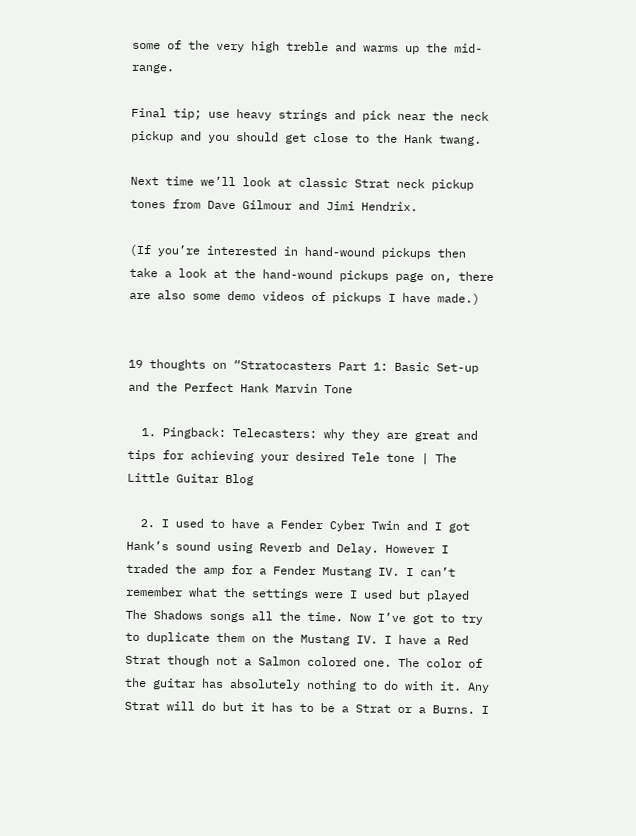some of the very high treble and warms up the mid-range.

Final tip; use heavy strings and pick near the neck pickup and you should get close to the Hank twang.

Next time we’ll look at classic Strat neck pickup tones from Dave Gilmour and Jimi Hendrix.

(If you’re interested in hand-wound pickups then take a look at the hand-wound pickups page on, there are also some demo videos of pickups I have made.)


19 thoughts on “Stratocasters Part 1: Basic Set-up and the Perfect Hank Marvin Tone

  1. Pingback: Telecasters: why they are great and tips for achieving your desired Tele tone | The Little Guitar Blog

  2. I used to have a Fender Cyber Twin and I got Hank’s sound using Reverb and Delay. However I traded the amp for a Fender Mustang IV. I can’t remember what the settings were I used but played The Shadows songs all the time. Now I’ve got to try to duplicate them on the Mustang IV. I have a Red Strat though not a Salmon colored one. The color of the guitar has absolutely nothing to do with it. Any Strat will do but it has to be a Strat or a Burns. I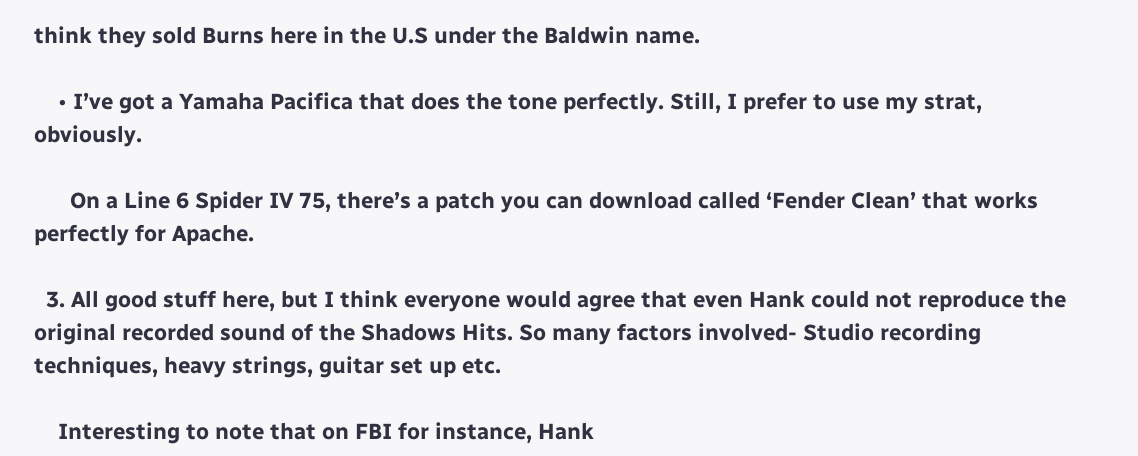think they sold Burns here in the U.S under the Baldwin name.

    • I’ve got a Yamaha Pacifica that does the tone perfectly. Still, I prefer to use my strat, obviously.

      On a Line 6 Spider IV 75, there’s a patch you can download called ‘Fender Clean’ that works perfectly for Apache.

  3. All good stuff here, but I think everyone would agree that even Hank could not reproduce the original recorded sound of the Shadows Hits. So many factors involved- Studio recording techniques, heavy strings, guitar set up etc.

    Interesting to note that on FBI for instance, Hank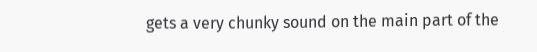gets a very chunky sound on the main part of the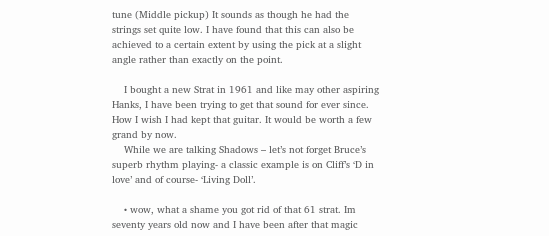tune (Middle pickup) It sounds as though he had the strings set quite low. I have found that this can also be achieved to a certain extent by using the pick at a slight angle rather than exactly on the point.

    I bought a new Strat in 1961 and like may other aspiring Hanks, I have been trying to get that sound for ever since. How I wish I had kept that guitar. It would be worth a few grand by now.
    While we are talking Shadows – let’s not forget Bruce’s superb rhythm playing- a classic example is on Cliff’s ‘D in love’ and of course- ‘Living Doll’.

    • wow, what a shame you got rid of that 61 strat. Im seventy years old now and I have been after that magic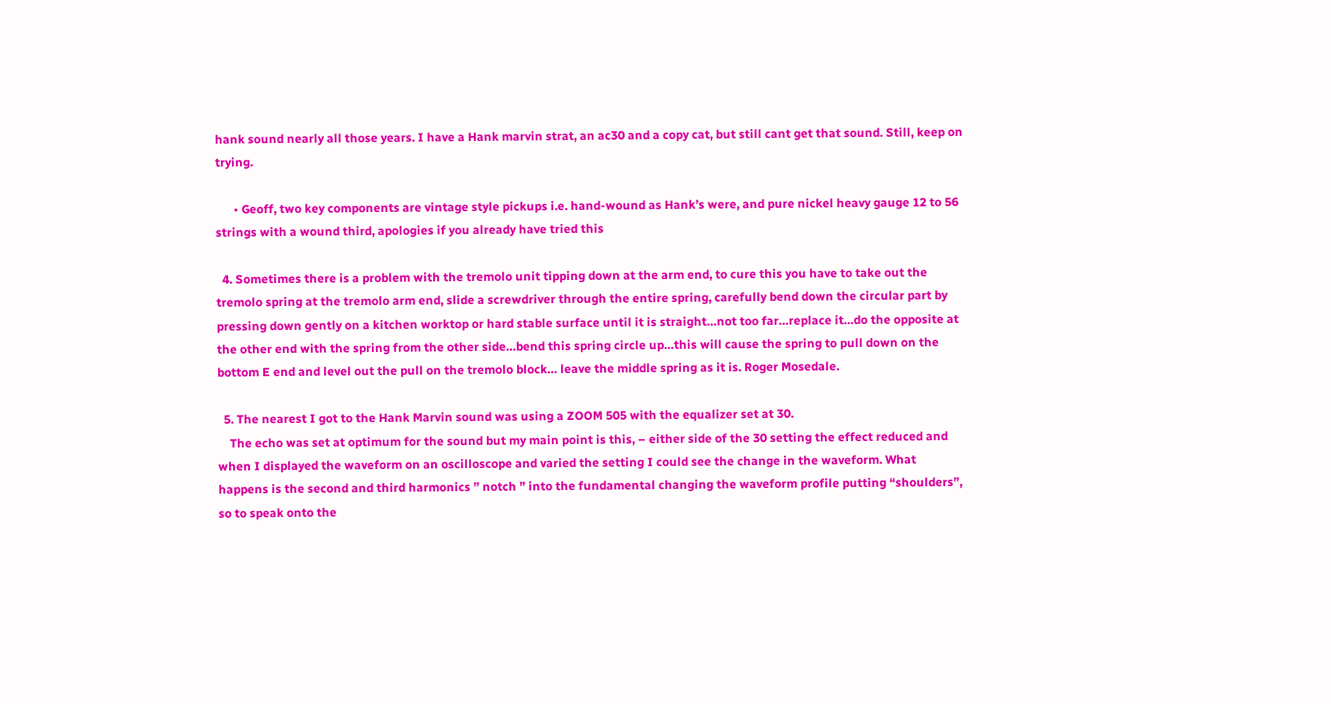hank sound nearly all those years. I have a Hank marvin strat, an ac30 and a copy cat, but still cant get that sound. Still, keep on trying.

      • Geoff, two key components are vintage style pickups i.e. hand-wound as Hank’s were, and pure nickel heavy gauge 12 to 56 strings with a wound third, apologies if you already have tried this

  4. Sometimes there is a problem with the tremolo unit tipping down at the arm end, to cure this you have to take out the tremolo spring at the tremolo arm end, slide a screwdriver through the entire spring, carefully bend down the circular part by pressing down gently on a kitchen worktop or hard stable surface until it is straight…not too far…replace it…do the opposite at the other end with the spring from the other side…bend this spring circle up…this will cause the spring to pull down on the bottom E end and level out the pull on the tremolo block… leave the middle spring as it is. Roger Mosedale.

  5. The nearest I got to the Hank Marvin sound was using a ZOOM 505 with the equalizer set at 30.
    The echo was set at optimum for the sound but my main point is this, – either side of the 30 setting the effect reduced and when I displayed the waveform on an oscilloscope and varied the setting I could see the change in the waveform. What happens is the second and third harmonics ” notch ” into the fundamental changing the waveform profile putting “shoulders”, so to speak onto the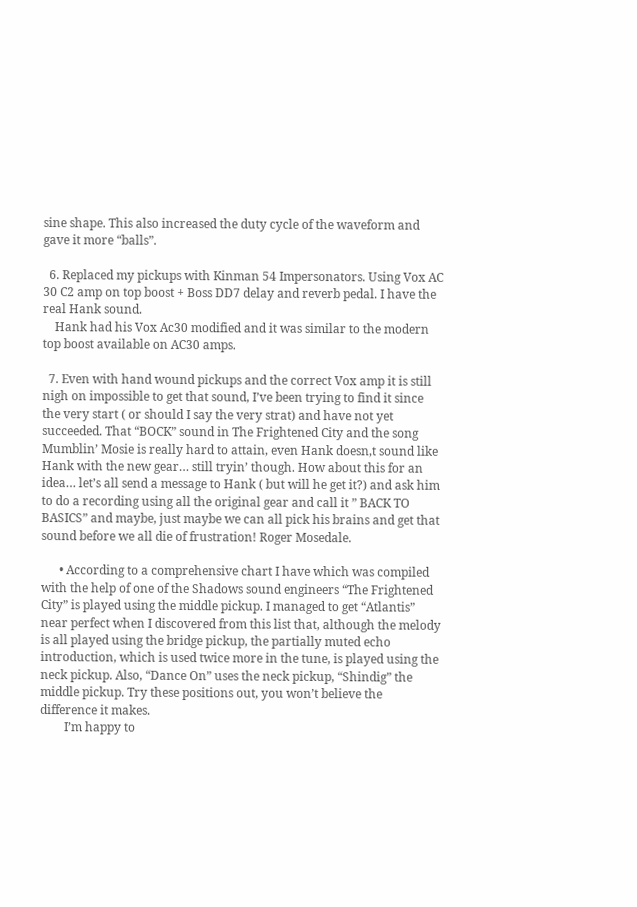sine shape. This also increased the duty cycle of the waveform and gave it more “balls”.

  6. Replaced my pickups with Kinman 54 Impersonators. Using Vox AC 30 C2 amp on top boost + Boss DD7 delay and reverb pedal. I have the real Hank sound.
    Hank had his Vox Ac30 modified and it was similar to the modern top boost available on AC30 amps.

  7. Even with hand wound pickups and the correct Vox amp it is still nigh on impossible to get that sound, I’ve been trying to find it since the very start ( or should I say the very strat) and have not yet succeeded. That “BOCK” sound in The Frightened City and the song Mumblin’ Mosie is really hard to attain, even Hank doesn,t sound like Hank with the new gear… still tryin’ though. How about this for an idea… let’s all send a message to Hank ( but will he get it?) and ask him to do a recording using all the original gear and call it ” BACK TO BASICS” and maybe, just maybe we can all pick his brains and get that sound before we all die of frustration! Roger Mosedale.

      • According to a comprehensive chart I have which was compiled with the help of one of the Shadows sound engineers “The Frightened City” is played using the middle pickup. I managed to get “Atlantis” near perfect when I discovered from this list that, although the melody is all played using the bridge pickup, the partially muted echo introduction, which is used twice more in the tune, is played using the neck pickup. Also, “Dance On” uses the neck pickup, “Shindig” the middle pickup. Try these positions out, you won’t believe the difference it makes.
        I’m happy to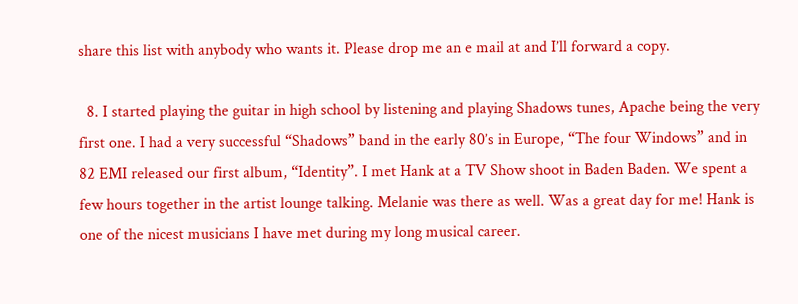share this list with anybody who wants it. Please drop me an e mail at and I’ll forward a copy.

  8. I started playing the guitar in high school by listening and playing Shadows tunes, Apache being the very first one. I had a very successful “Shadows” band in the early 80’s in Europe, “The four Windows” and in 82 EMI released our first album, “Identity”. I met Hank at a TV Show shoot in Baden Baden. We spent a few hours together in the artist lounge talking. Melanie was there as well. Was a great day for me! Hank is one of the nicest musicians I have met during my long musical career.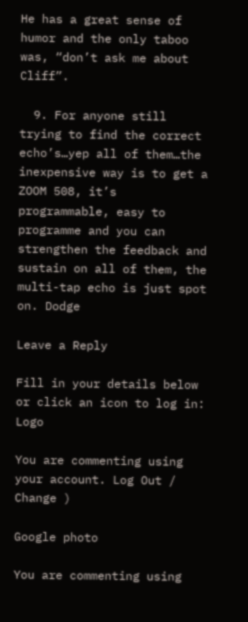He has a great sense of humor and the only taboo was, “don’t ask me about Cliff”.

  9. For anyone still trying to find the correct echo’s…yep all of them…the inexpensive way is to get a ZOOM 508, it’s programmable, easy to programme and you can strengthen the feedback and sustain on all of them, the multi-tap echo is just spot on. Dodge

Leave a Reply

Fill in your details below or click an icon to log in: Logo

You are commenting using your account. Log Out /  Change )

Google photo

You are commenting using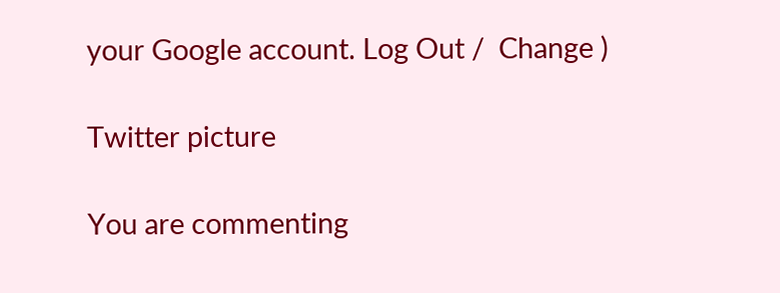your Google account. Log Out /  Change )

Twitter picture

You are commenting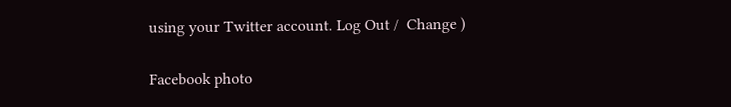using your Twitter account. Log Out /  Change )

Facebook photo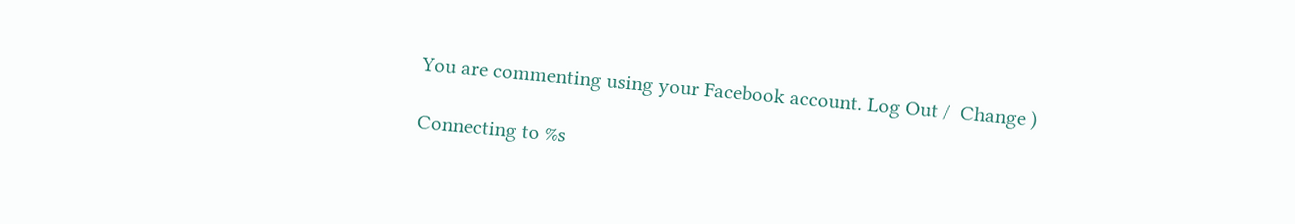You are commenting using your Facebook account. Log Out /  Change )

Connecting to %s